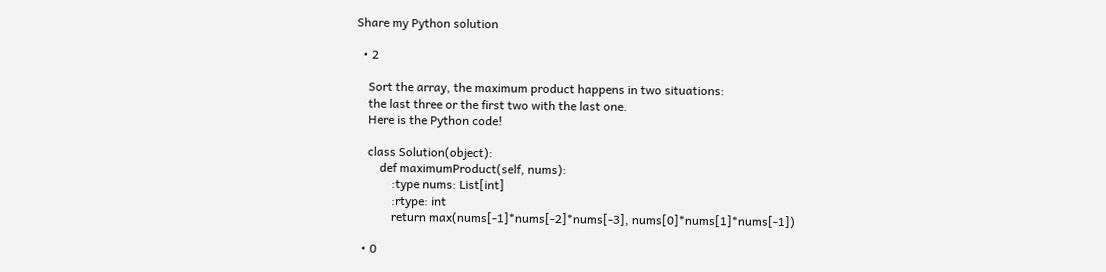Share my Python solution

  • 2

    Sort the array, the maximum product happens in two situations:
    the last three or the first two with the last one.
    Here is the Python code!

    class Solution(object):
        def maximumProduct(self, nums):
            :type nums: List[int]
            :rtype: int
            return max(nums[-1]*nums[-2]*nums[-3], nums[0]*nums[1]*nums[-1])

  • 0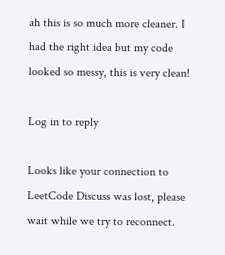ah this is so much more cleaner. I had the right idea but my code looked so messy, this is very clean!

Log in to reply

Looks like your connection to LeetCode Discuss was lost, please wait while we try to reconnect.